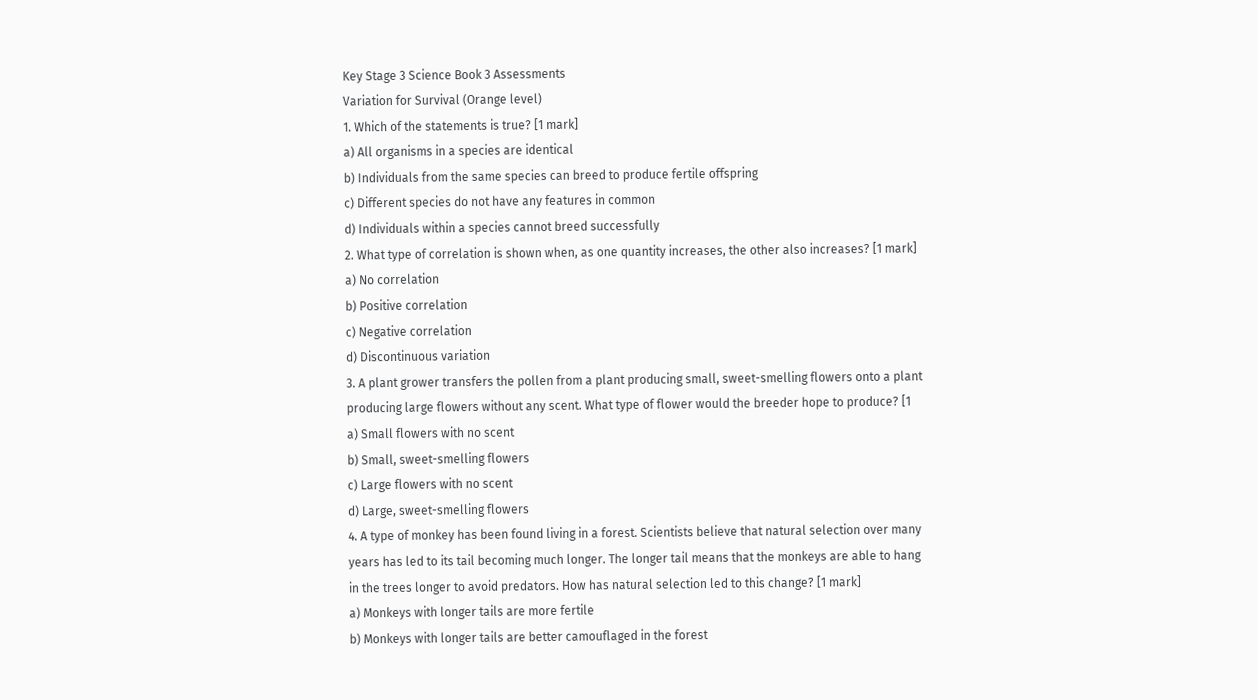Key Stage 3 Science Book 3 Assessments
Variation for Survival (Orange level)
1. Which of the statements is true? [1 mark]
a) All organisms in a species are identical
b) Individuals from the same species can breed to produce fertile offspring
c) Different species do not have any features in common
d) Individuals within a species cannot breed successfully
2. What type of correlation is shown when, as one quantity increases, the other also increases? [1 mark]
a) No correlation
b) Positive correlation
c) Negative correlation
d) Discontinuous variation
3. A plant grower transfers the pollen from a plant producing small, sweet-smelling flowers onto a plant
producing large flowers without any scent. What type of flower would the breeder hope to produce? [1
a) Small flowers with no scent
b) Small, sweet-smelling flowers
c) Large flowers with no scent
d) Large, sweet-smelling flowers
4. A type of monkey has been found living in a forest. Scientists believe that natural selection over many
years has led to its tail becoming much longer. The longer tail means that the monkeys are able to hang
in the trees longer to avoid predators. How has natural selection led to this change? [1 mark]
a) Monkeys with longer tails are more fertile
b) Monkeys with longer tails are better camouflaged in the forest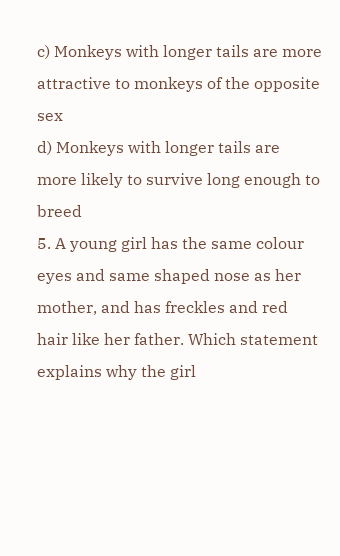c) Monkeys with longer tails are more attractive to monkeys of the opposite sex
d) Monkeys with longer tails are more likely to survive long enough to breed
5. A young girl has the same colour eyes and same shaped nose as her mother, and has freckles and red
hair like her father. Which statement explains why the girl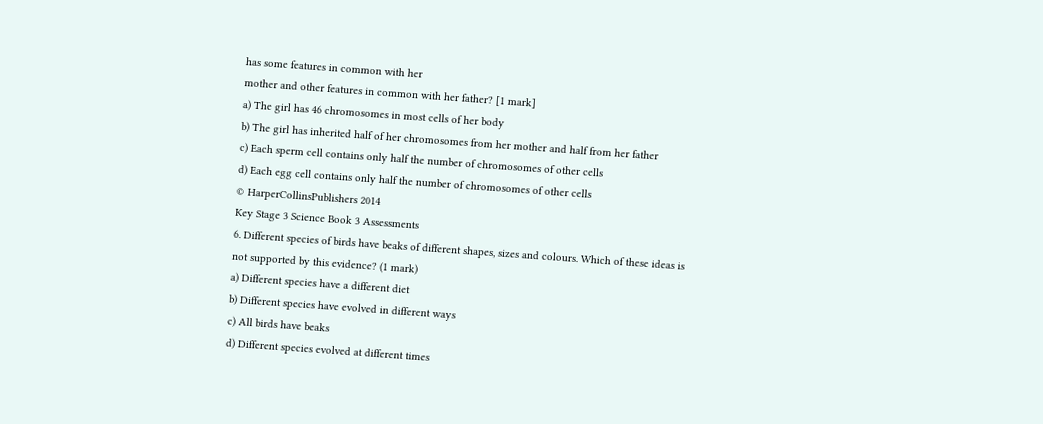has some features in common with her
mother and other features in common with her father? [1 mark]
a) The girl has 46 chromosomes in most cells of her body
b) The girl has inherited half of her chromosomes from her mother and half from her father
c) Each sperm cell contains only half the number of chromosomes of other cells
d) Each egg cell contains only half the number of chromosomes of other cells
© HarperCollinsPublishers 2014
Key Stage 3 Science Book 3 Assessments
6. Different species of birds have beaks of different shapes, sizes and colours. Which of these ideas is
not supported by this evidence? (1 mark)
a) Different species have a different diet
b) Different species have evolved in different ways
c) All birds have beaks
d) Different species evolved at different times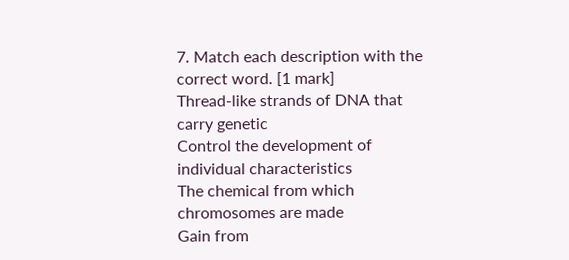7. Match each description with the correct word. [1 mark]
Thread-like strands of DNA that carry genetic
Control the development of individual characteristics
The chemical from which chromosomes are made
Gain from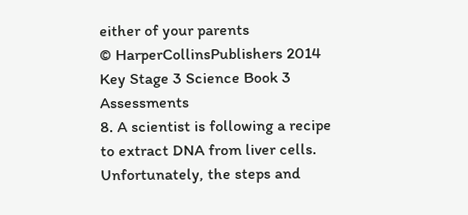either of your parents
© HarperCollinsPublishers 2014
Key Stage 3 Science Book 3 Assessments
8. A scientist is following a recipe to extract DNA from liver cells. Unfortunately, the steps and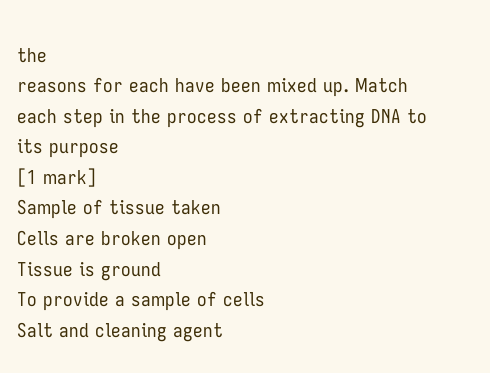the
reasons for each have been mixed up. Match each step in the process of extracting DNA to its purpose
[1 mark]
Sample of tissue taken
Cells are broken open
Tissue is ground
To provide a sample of cells
Salt and cleaning agent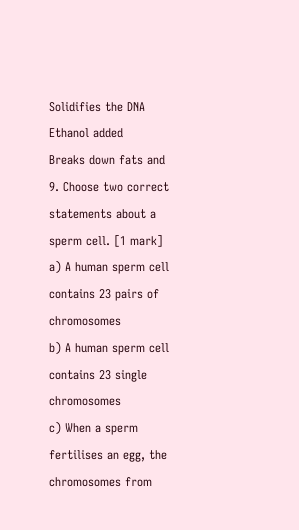Solidifies the DNA
Ethanol added
Breaks down fats and
9. Choose two correct statements about a sperm cell. [1 mark]
a) A human sperm cell contains 23 pairs of chromosomes
b) A human sperm cell contains 23 single chromosomes
c) When a sperm fertilises an egg, the chromosomes from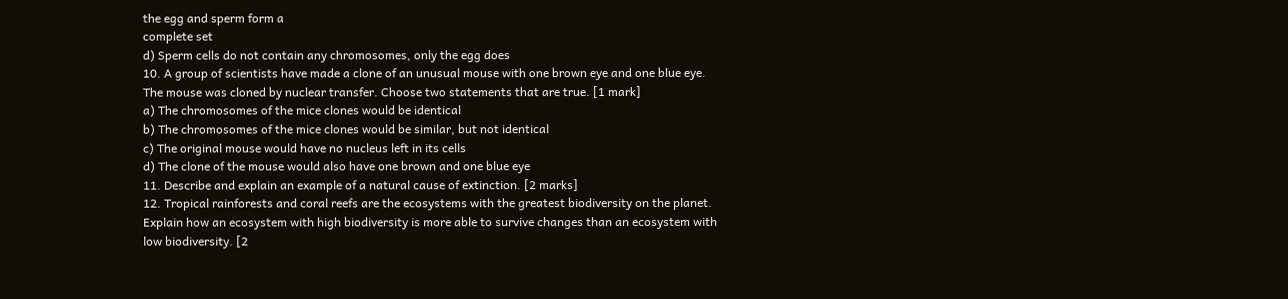the egg and sperm form a
complete set
d) Sperm cells do not contain any chromosomes, only the egg does
10. A group of scientists have made a clone of an unusual mouse with one brown eye and one blue eye.
The mouse was cloned by nuclear transfer. Choose two statements that are true. [1 mark]
a) The chromosomes of the mice clones would be identical
b) The chromosomes of the mice clones would be similar, but not identical
c) The original mouse would have no nucleus left in its cells
d) The clone of the mouse would also have one brown and one blue eye
11. Describe and explain an example of a natural cause of extinction. [2 marks]
12. Tropical rainforests and coral reefs are the ecosystems with the greatest biodiversity on the planet.
Explain how an ecosystem with high biodiversity is more able to survive changes than an ecosystem with
low biodiversity. [2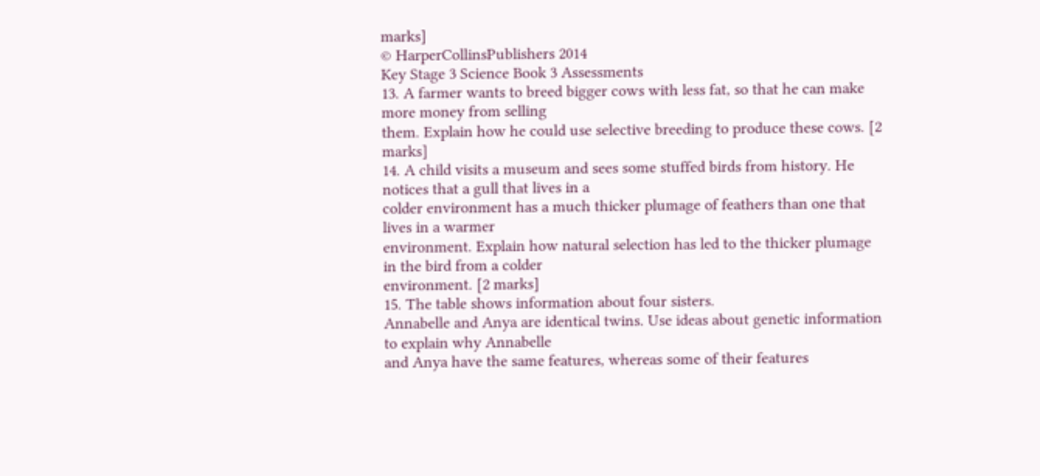marks]
© HarperCollinsPublishers 2014
Key Stage 3 Science Book 3 Assessments
13. A farmer wants to breed bigger cows with less fat, so that he can make more money from selling
them. Explain how he could use selective breeding to produce these cows. [2 marks]
14. A child visits a museum and sees some stuffed birds from history. He notices that a gull that lives in a
colder environment has a much thicker plumage of feathers than one that lives in a warmer
environment. Explain how natural selection has led to the thicker plumage in the bird from a colder
environment. [2 marks]
15. The table shows information about four sisters.
Annabelle and Anya are identical twins. Use ideas about genetic information to explain why Annabelle
and Anya have the same features, whereas some of their features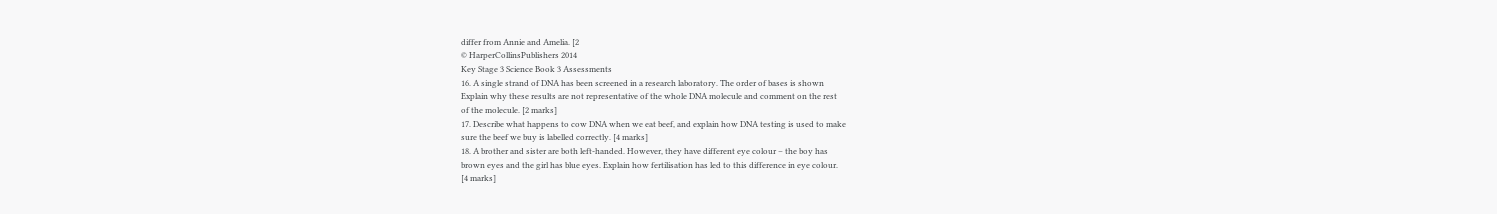differ from Annie and Amelia. [2
© HarperCollinsPublishers 2014
Key Stage 3 Science Book 3 Assessments
16. A single strand of DNA has been screened in a research laboratory. The order of bases is shown
Explain why these results are not representative of the whole DNA molecule and comment on the rest
of the molecule. [2 marks]
17. Describe what happens to cow DNA when we eat beef, and explain how DNA testing is used to make
sure the beef we buy is labelled correctly. [4 marks]
18. A brother and sister are both left-handed. However, they have different eye colour – the boy has
brown eyes and the girl has blue eyes. Explain how fertilisation has led to this difference in eye colour.
[4 marks]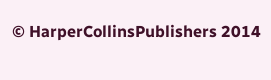© HarperCollinsPublishers 2014